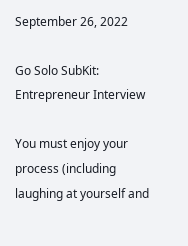September 26, 2022

Go Solo SubKit: Entrepreneur Interview

You must enjoy your process (including laughing at yourself and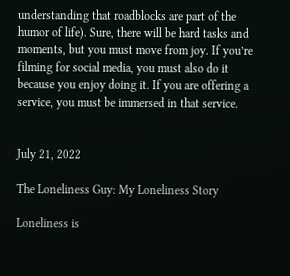understanding that roadblocks are part of the humor of life). Sure, there will be hard tasks and moments, but you must move from joy. If you’re filming for social media, you must also do it because you enjoy doing it. If you are offering a service, you must be immersed in that service.


July 21, 2022

The Loneliness Guy: My Loneliness Story

Loneliness is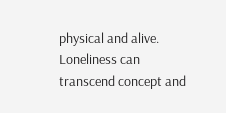physical and alive. Loneliness can transcend concept and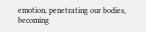emotion, penetrating our bodies, becoming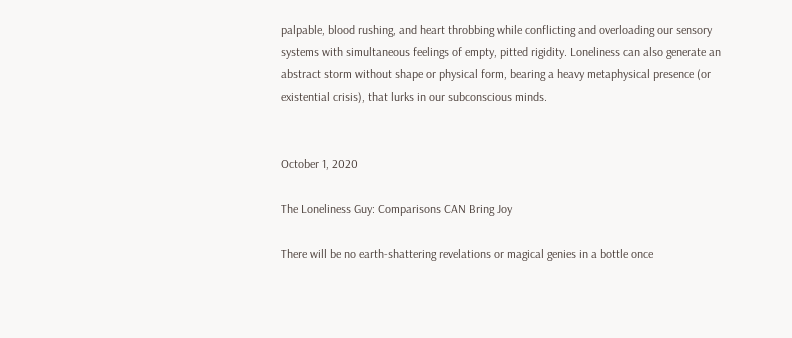palpable, blood rushing, and heart throbbing while conflicting and overloading our sensory systems with simultaneous feelings of empty, pitted rigidity. Loneliness can also generate an abstract storm without shape or physical form, bearing a heavy metaphysical presence (or existential crisis), that lurks in our subconscious minds.


October 1, 2020

The Loneliness Guy: Comparisons CAN Bring Joy

There will be no earth-shattering revelations or magical genies in a bottle once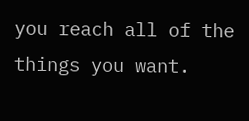you reach all of the things you want.